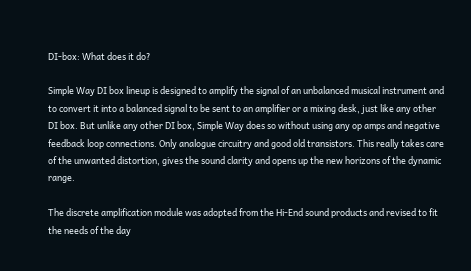DI-box: What does it do?

Simple Way DI box lineup is designed to amplify the signal of an unbalanced musical instrument and to convert it into a balanced signal to be sent to an amplifier or a mixing desk, just like any other DI box. But unlike any other DI box, Simple Way does so without using any op amps and negative feedback loop connections. Only analogue circuitry and good old transistors. This really takes care of the unwanted distortion, gives the sound clarity and opens up the new horizons of the dynamic range.

The discrete amplification module was adopted from the Hi-End sound products and revised to fit the needs of the day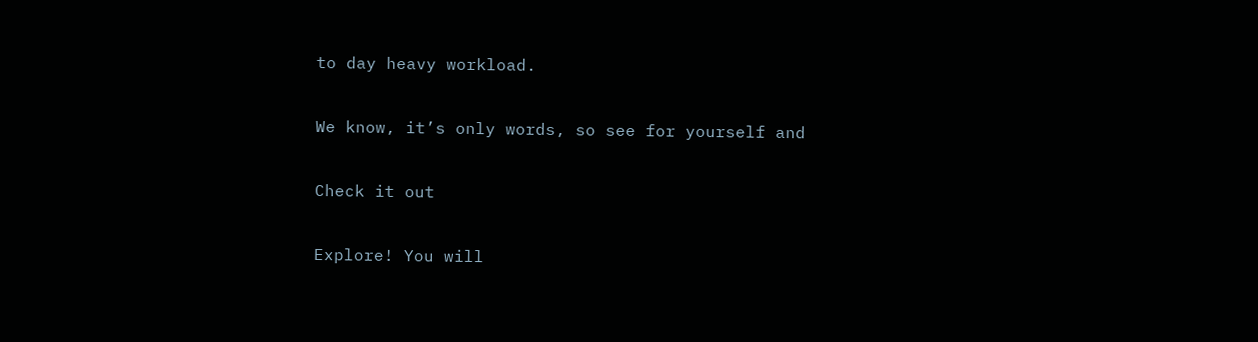to day heavy workload.

We know, it’s only words, so see for yourself and

Check it out

Explore! You will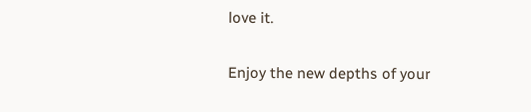love it.

Enjoy the new depths of your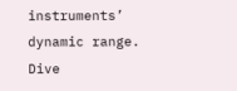instruments’ dynamic range. Dive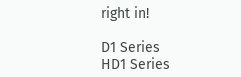right in!

D1 Series
HD1 Series